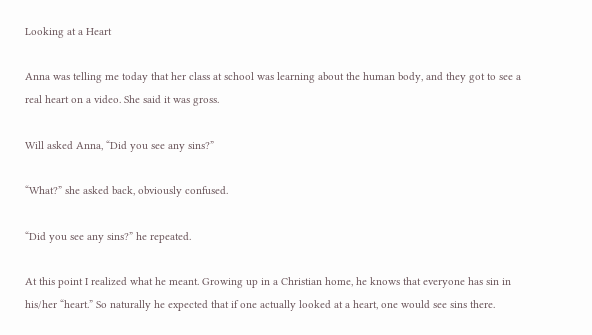Looking at a Heart

Anna was telling me today that her class at school was learning about the human body, and they got to see a real heart on a video. She said it was gross.

Will asked Anna, “Did you see any sins?”

“What?” she asked back, obviously confused.

“Did you see any sins?” he repeated.

At this point I realized what he meant. Growing up in a Christian home, he knows that everyone has sin in his/her “heart.” So naturally he expected that if one actually looked at a heart, one would see sins there.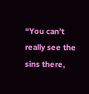“You can’t really see the sins there,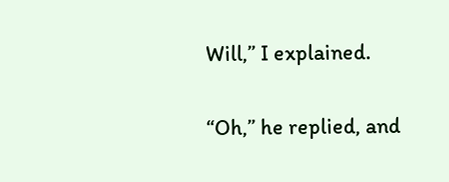Will,” I explained.

“Oh,” he replied, and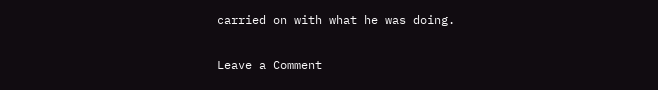carried on with what he was doing.

Leave a Comment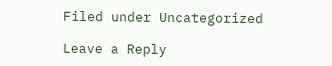Filed under Uncategorized

Leave a Reply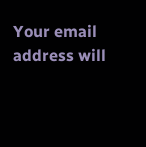Your email address will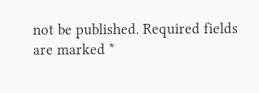not be published. Required fields are marked *